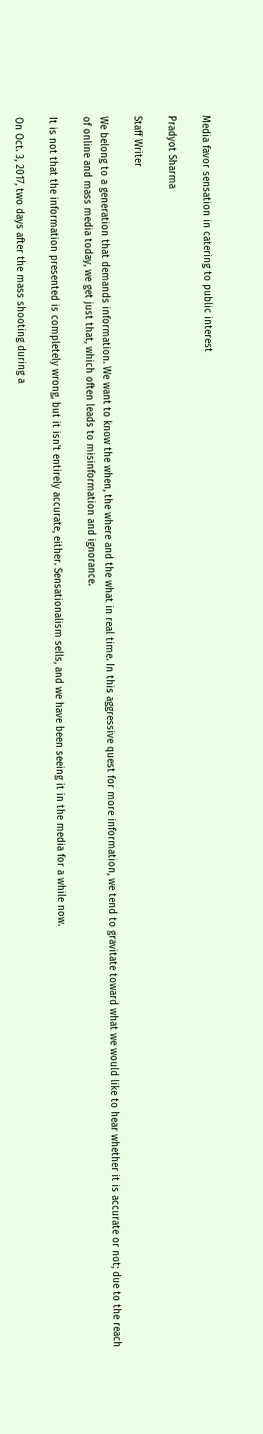Media favor sensation in catering to public interest

Pradyot Sharma

Staff Writer

We belong to a generation that demands information. We want to know the when, the where and the what in real time. In this aggressive quest for more information, we tend to gravitate toward what we would like to hear whether it is accurate or not; due to the reach of online and mass media today, we get just that, which often leads to misinformation and ignorance.

It is not that the information presented is completely wrong, but it isn’t entirely accurate, either. Sensationalism sells, and we have been seeing it in the media for a while now.

On Oct. 3, 2017, two days after the mass shooting during a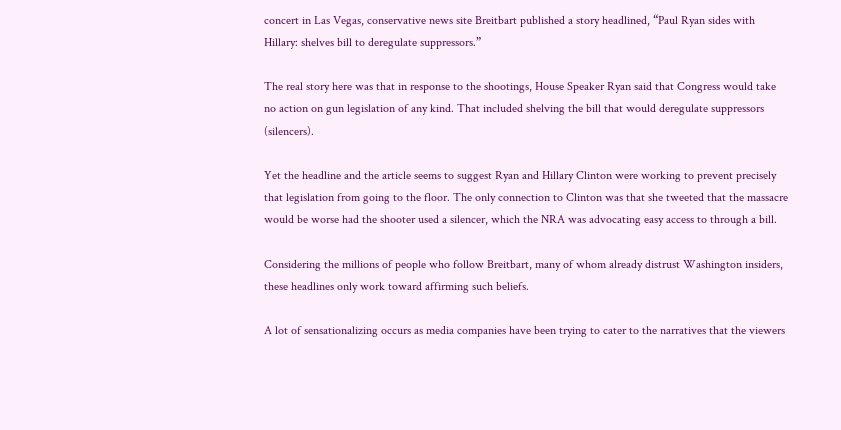concert in Las Vegas, conservative news site Breitbart published a story headlined, “Paul Ryan sides with Hillary: shelves bill to deregulate suppressors.”

The real story here was that in response to the shootings, House Speaker Ryan said that Congress would take no action on gun legislation of any kind. That included shelving the bill that would deregulate suppressors (silencers).

Yet the headline and the article seems to suggest Ryan and Hillary Clinton were working to prevent precisely that legislation from going to the floor. The only connection to Clinton was that she tweeted that the massacre would be worse had the shooter used a silencer, which the NRA was advocating easy access to through a bill.

Considering the millions of people who follow Breitbart, many of whom already distrust Washington insiders, these headlines only work toward affirming such beliefs.

A lot of sensationalizing occurs as media companies have been trying to cater to the narratives that the viewers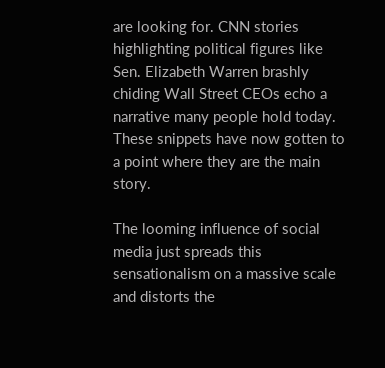are looking for. CNN stories highlighting political figures like Sen. Elizabeth Warren brashly chiding Wall Street CEOs echo a narrative many people hold today. These snippets have now gotten to a point where they are the main story.

The looming influence of social media just spreads this sensationalism on a massive scale and distorts the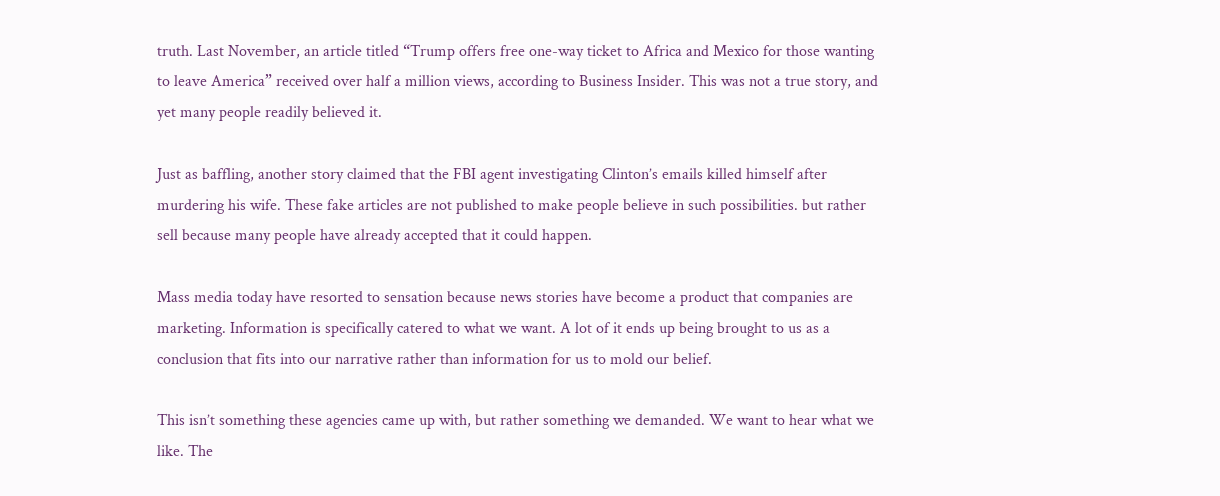truth. Last November, an article titled “Trump offers free one-way ticket to Africa and Mexico for those wanting to leave America” received over half a million views, according to Business Insider. This was not a true story, and yet many people readily believed it.

Just as baffling, another story claimed that the FBI agent investigating Clinton’s emails killed himself after murdering his wife. These fake articles are not published to make people believe in such possibilities. but rather sell because many people have already accepted that it could happen.

Mass media today have resorted to sensation because news stories have become a product that companies are marketing. Information is specifically catered to what we want. A lot of it ends up being brought to us as a conclusion that fits into our narrative rather than information for us to mold our belief.

This isn’t something these agencies came up with, but rather something we demanded. We want to hear what we like. The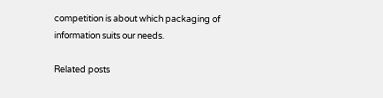competition is about which packaging of information suits our needs.

Related posts